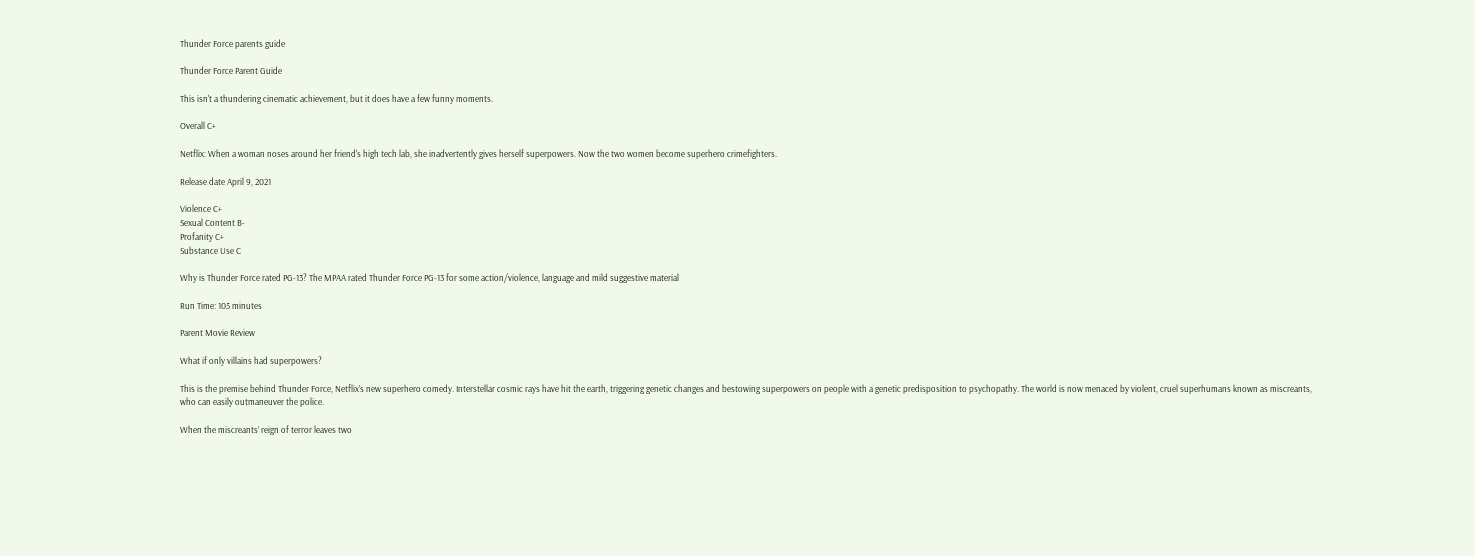Thunder Force parents guide

Thunder Force Parent Guide

This isn't a thundering cinematic achievement, but it does have a few funny moments.

Overall C+

Netflix: When a woman noses around her friend's high tech lab, she inadvertently gives herself superpowers. Now the two women become superhero crimefighters.

Release date April 9, 2021

Violence C+
Sexual Content B-
Profanity C+
Substance Use C

Why is Thunder Force rated PG-13? The MPAA rated Thunder Force PG-13 for some action/violence, language and mild suggestive material

Run Time: 105 minutes

Parent Movie Review

What if only villains had superpowers?

This is the premise behind Thunder Force, Netflix’s new superhero comedy. Interstellar cosmic rays have hit the earth, triggering genetic changes and bestowing superpowers on people with a genetic predisposition to psychopathy. The world is now menaced by violent, cruel superhumans known as miscreants, who can easily outmaneuver the police.

When the miscreants’ reign of terror leaves two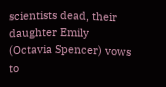scientists dead, their daughter Emily (Octavia Spencer) vows to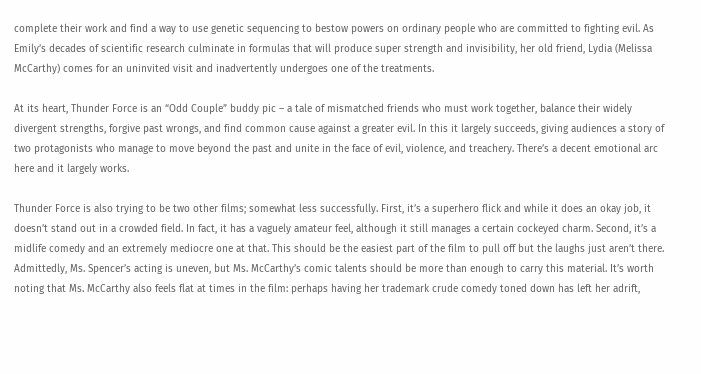complete their work and find a way to use genetic sequencing to bestow powers on ordinary people who are committed to fighting evil. As Emily’s decades of scientific research culminate in formulas that will produce super strength and invisibility, her old friend, Lydia (Melissa McCarthy) comes for an uninvited visit and inadvertently undergoes one of the treatments.

At its heart, Thunder Force is an “Odd Couple” buddy pic – a tale of mismatched friends who must work together, balance their widely divergent strengths, forgive past wrongs, and find common cause against a greater evil. In this it largely succeeds, giving audiences a story of two protagonists who manage to move beyond the past and unite in the face of evil, violence, and treachery. There’s a decent emotional arc here and it largely works.

Thunder Force is also trying to be two other films; somewhat less successfully. First, it’s a superhero flick and while it does an okay job, it doesn’t stand out in a crowded field. In fact, it has a vaguely amateur feel, although it still manages a certain cockeyed charm. Second, it’s a midlife comedy and an extremely mediocre one at that. This should be the easiest part of the film to pull off but the laughs just aren’t there. Admittedly, Ms. Spencer’s acting is uneven, but Ms. McCarthy’s comic talents should be more than enough to carry this material. It’s worth noting that Ms. McCarthy also feels flat at times in the film: perhaps having her trademark crude comedy toned down has left her adrift,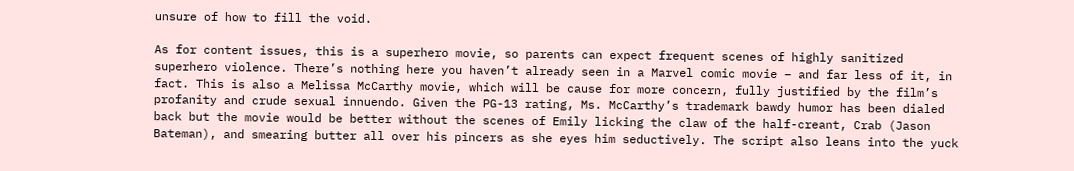unsure of how to fill the void.

As for content issues, this is a superhero movie, so parents can expect frequent scenes of highly sanitized superhero violence. There’s nothing here you haven’t already seen in a Marvel comic movie – and far less of it, in fact. This is also a Melissa McCarthy movie, which will be cause for more concern, fully justified by the film’s profanity and crude sexual innuendo. Given the PG-13 rating, Ms. McCarthy’s trademark bawdy humor has been dialed back but the movie would be better without the scenes of Emily licking the claw of the half-creant, Crab (Jason Bateman), and smearing butter all over his pincers as she eyes him seductively. The script also leans into the yuck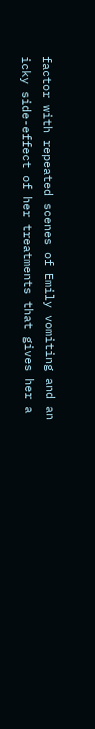factor with repeated scenes of Emily vomiting and an icky side-effect of her treatments that gives her a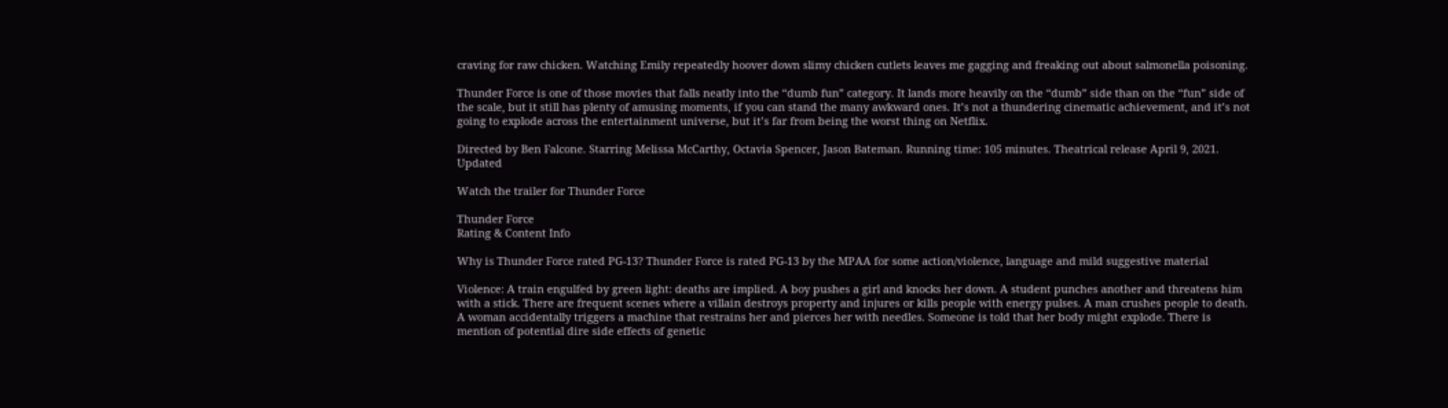craving for raw chicken. Watching Emily repeatedly hoover down slimy chicken cutlets leaves me gagging and freaking out about salmonella poisoning.

Thunder Force is one of those movies that falls neatly into the “dumb fun” category. It lands more heavily on the “dumb” side than on the “fun” side of the scale, but it still has plenty of amusing moments, if you can stand the many awkward ones. It’s not a thundering cinematic achievement, and it’s not going to explode across the entertainment universe, but it’s far from being the worst thing on Netflix.

Directed by Ben Falcone. Starring Melissa McCarthy, Octavia Spencer, Jason Bateman. Running time: 105 minutes. Theatrical release April 9, 2021. Updated

Watch the trailer for Thunder Force

Thunder Force
Rating & Content Info

Why is Thunder Force rated PG-13? Thunder Force is rated PG-13 by the MPAA for some action/violence, language and mild suggestive material

Violence: A train engulfed by green light: deaths are implied. A boy pushes a girl and knocks her down. A student punches another and threatens him with a stick. There are frequent scenes where a villain destroys property and injures or kills people with energy pulses. A man crushes people to death. A woman accidentally triggers a machine that restrains her and pierces her with needles. Someone is told that her body might explode. There is mention of potential dire side effects of genetic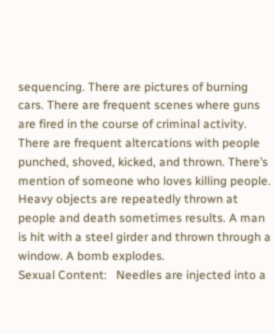sequencing. There are pictures of burning cars. There are frequent scenes where guns are fired in the course of criminal activity. There are frequent altercations with people punched, shoved, kicked, and thrown. There’s mention of someone who loves killing people. Heavy objects are repeatedly thrown at people and death sometimes results. A man is hit with a steel girder and thrown through a window. A bomb explodes.
Sexual Content:   Needles are injected into a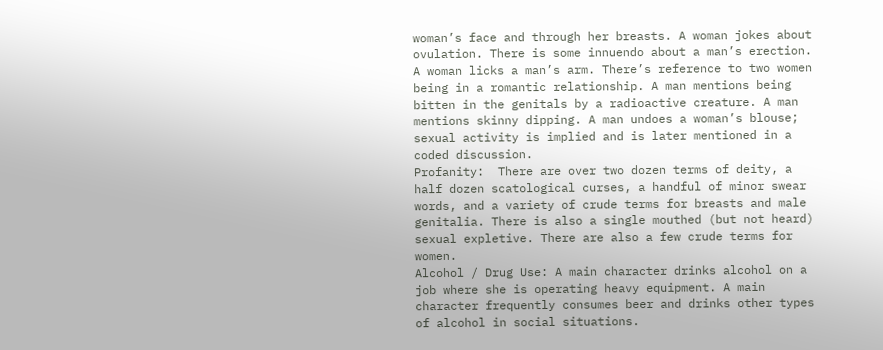woman’s face and through her breasts. A woman jokes about ovulation. There is some innuendo about a man’s erection. A woman licks a man’s arm. There’s reference to two women being in a romantic relationship. A man mentions being bitten in the genitals by a radioactive creature. A man mentions skinny dipping. A man undoes a woman’s blouse; sexual activity is implied and is later mentioned in a coded discussion.
Profanity:  There are over two dozen terms of deity, a half dozen scatological curses, a handful of minor swear words, and a variety of crude terms for breasts and male genitalia. There is also a single mouthed (but not heard) sexual expletive. There are also a few crude terms for women.
Alcohol / Drug Use: A main character drinks alcohol on a job where she is operating heavy equipment. A main character frequently consumes beer and drinks other types of alcohol in social situations.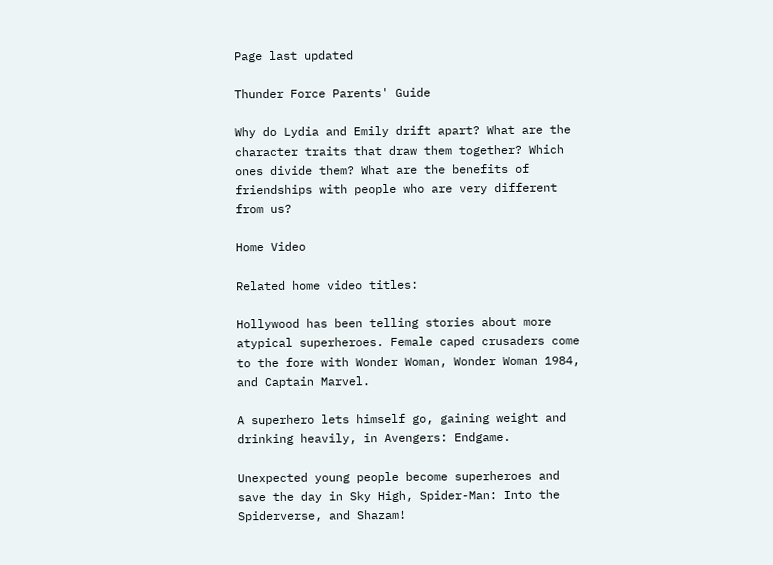Page last updated

Thunder Force Parents' Guide

Why do Lydia and Emily drift apart? What are the character traits that draw them together? Which ones divide them? What are the benefits of friendships with people who are very different from us?

Home Video

Related home video titles:

Hollywood has been telling stories about more atypical superheroes. Female caped crusaders come to the fore with Wonder Woman, Wonder Woman 1984, and Captain Marvel.

A superhero lets himself go, gaining weight and drinking heavily, in Avengers: Endgame.

Unexpected young people become superheroes and save the day in Sky High, Spider-Man: Into the Spiderverse, and Shazam!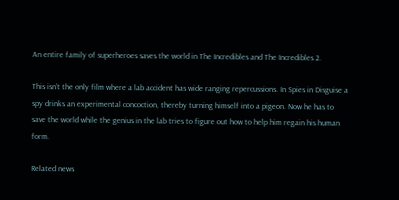An entire family of superheroes saves the world in The Incredibles and The Incredibles 2.

This isn’t the only film where a lab accident has wide ranging repercussions. In Spies in Disguise a spy drinks an experimental concoction, thereby turning himself into a pigeon. Now he has to save the world while the genius in the lab tries to figure out how to help him regain his human form.

Related news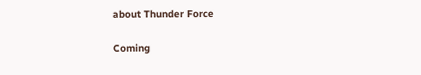about Thunder Force

Coming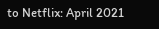to Netflix: April 2021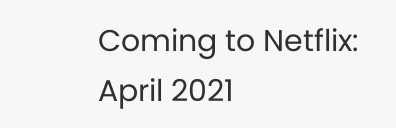Coming to Netflix: April 2021